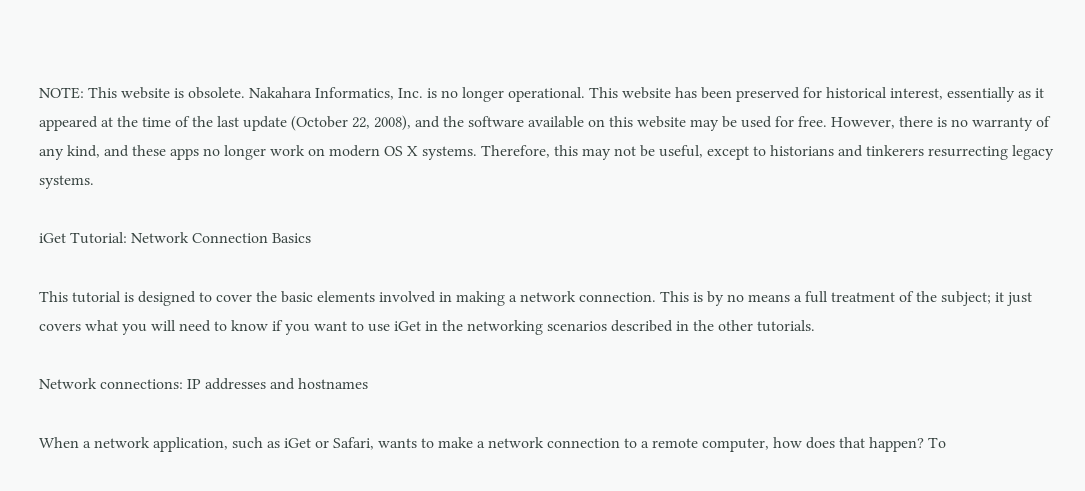NOTE: This website is obsolete. Nakahara Informatics, Inc. is no longer operational. This website has been preserved for historical interest, essentially as it appeared at the time of the last update (October 22, 2008), and the software available on this website may be used for free. However, there is no warranty of any kind, and these apps no longer work on modern OS X systems. Therefore, this may not be useful, except to historians and tinkerers resurrecting legacy systems.

iGet Tutorial: Network Connection Basics

This tutorial is designed to cover the basic elements involved in making a network connection. This is by no means a full treatment of the subject; it just covers what you will need to know if you want to use iGet in the networking scenarios described in the other tutorials.

Network connections: IP addresses and hostnames

When a network application, such as iGet or Safari, wants to make a network connection to a remote computer, how does that happen? To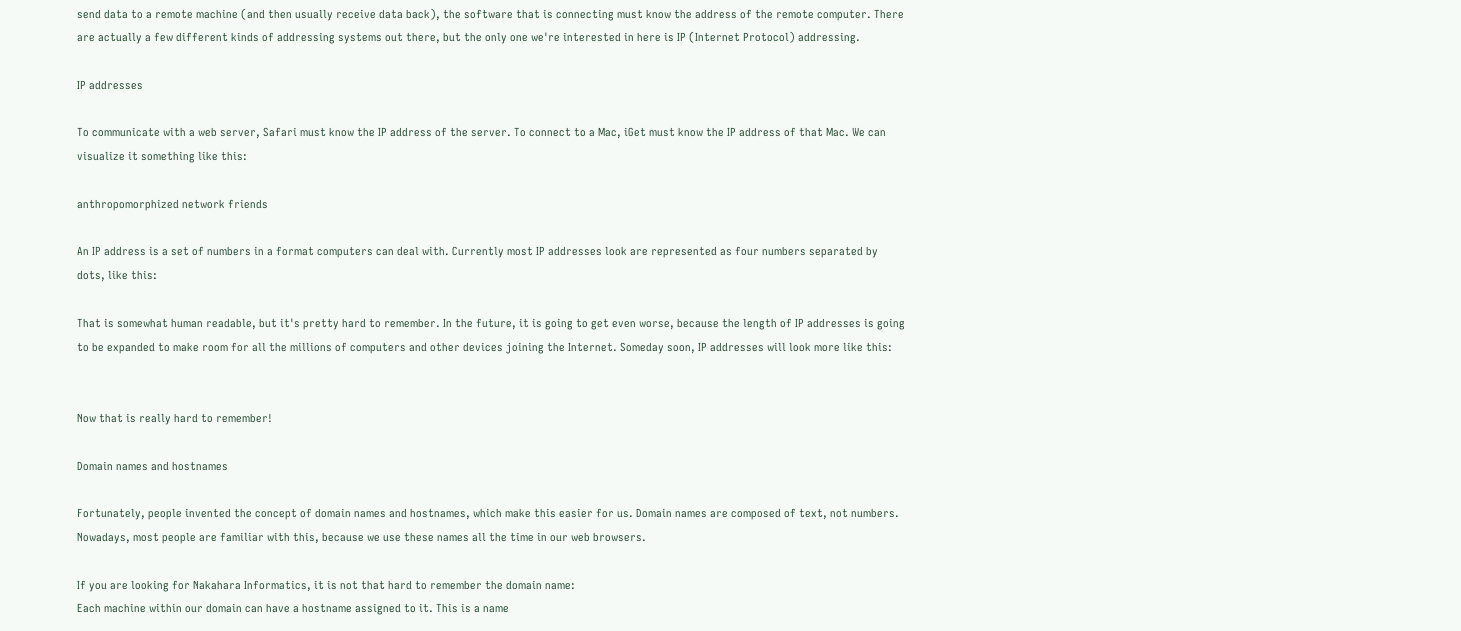send data to a remote machine (and then usually receive data back), the software that is connecting must know the address of the remote computer. There are actually a few different kinds of addressing systems out there, but the only one we're interested in here is IP (Internet Protocol) addressing.

IP addresses

To communicate with a web server, Safari must know the IP address of the server. To connect to a Mac, iGet must know the IP address of that Mac. We can visualize it something like this:

anthropomorphized network friends

An IP address is a set of numbers in a format computers can deal with. Currently most IP addresses look are represented as four numbers separated by dots, like this:

That is somewhat human readable, but it's pretty hard to remember. In the future, it is going to get even worse, because the length of IP addresses is going to be expanded to make room for all the millions of computers and other devices joining the Internet. Someday soon, IP addresses will look more like this:


Now that is really hard to remember!

Domain names and hostnames

Fortunately, people invented the concept of domain names and hostnames, which make this easier for us. Domain names are composed of text, not numbers. Nowadays, most people are familiar with this, because we use these names all the time in our web browsers.

If you are looking for Nakahara Informatics, it is not that hard to remember the domain name:
Each machine within our domain can have a hostname assigned to it. This is a name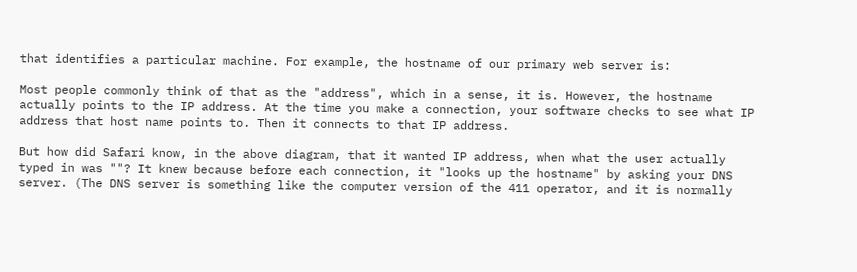that identifies a particular machine. For example, the hostname of our primary web server is:

Most people commonly think of that as the "address", which in a sense, it is. However, the hostname actually points to the IP address. At the time you make a connection, your software checks to see what IP address that host name points to. Then it connects to that IP address.

But how did Safari know, in the above diagram, that it wanted IP address, when what the user actually typed in was ""? It knew because before each connection, it "looks up the hostname" by asking your DNS server. (The DNS server is something like the computer version of the 411 operator, and it is normally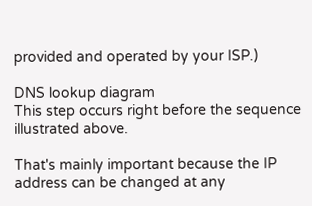provided and operated by your ISP.)

DNS lookup diagram
This step occurs right before the sequence illustrated above.

That's mainly important because the IP address can be changed at any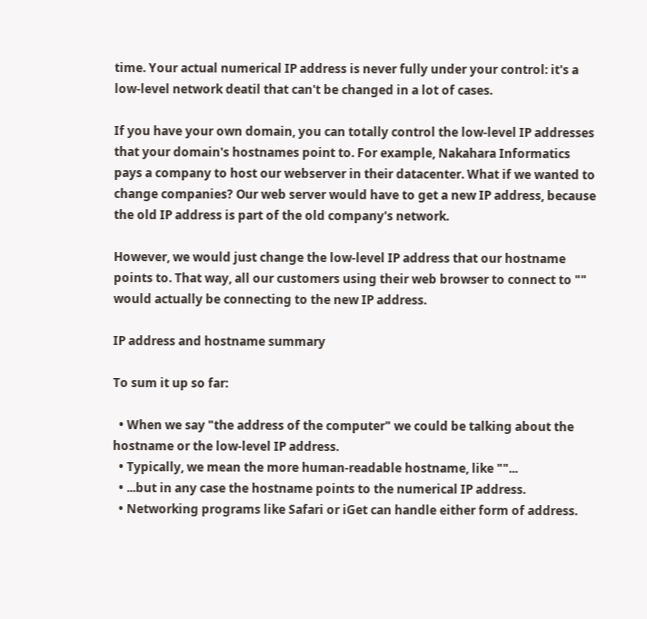time. Your actual numerical IP address is never fully under your control: it's a low-level network deatil that can't be changed in a lot of cases.

If you have your own domain, you can totally control the low-level IP addresses that your domain's hostnames point to. For example, Nakahara Informatics pays a company to host our webserver in their datacenter. What if we wanted to change companies? Our web server would have to get a new IP address, because the old IP address is part of the old company's network.

However, we would just change the low-level IP address that our hostname points to. That way, all our customers using their web browser to connect to "" would actually be connecting to the new IP address.

IP address and hostname summary

To sum it up so far:

  • When we say "the address of the computer" we could be talking about the hostname or the low-level IP address.
  • Typically, we mean the more human-readable hostname, like ""...
  • ...but in any case the hostname points to the numerical IP address.
  • Networking programs like Safari or iGet can handle either form of address.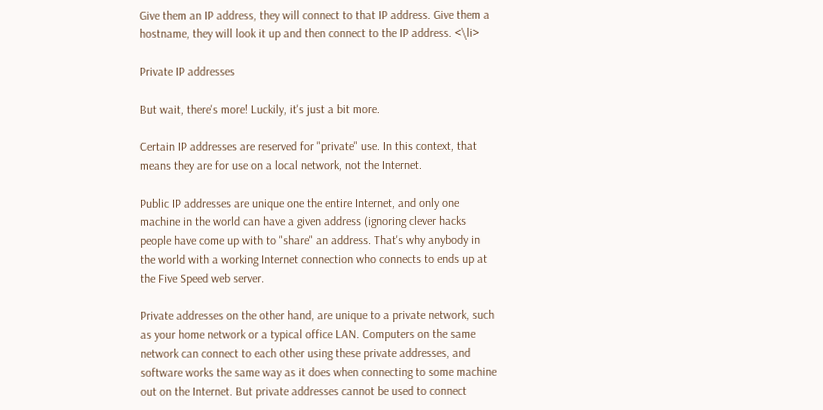Give them an IP address, they will connect to that IP address. Give them a hostname, they will look it up and then connect to the IP address. <\li>

Private IP addresses

But wait, there's more! Luckily, it's just a bit more.

Certain IP addresses are reserved for "private" use. In this context, that means they are for use on a local network, not the Internet.

Public IP addresses are unique one the entire Internet, and only one machine in the world can have a given address (ignoring clever hacks people have come up with to "share" an address. That's why anybody in the world with a working Internet connection who connects to ends up at the Five Speed web server.

Private addresses on the other hand, are unique to a private network, such as your home network or a typical office LAN. Computers on the same network can connect to each other using these private addresses, and software works the same way as it does when connecting to some machine out on the Internet. But private addresses cannot be used to connect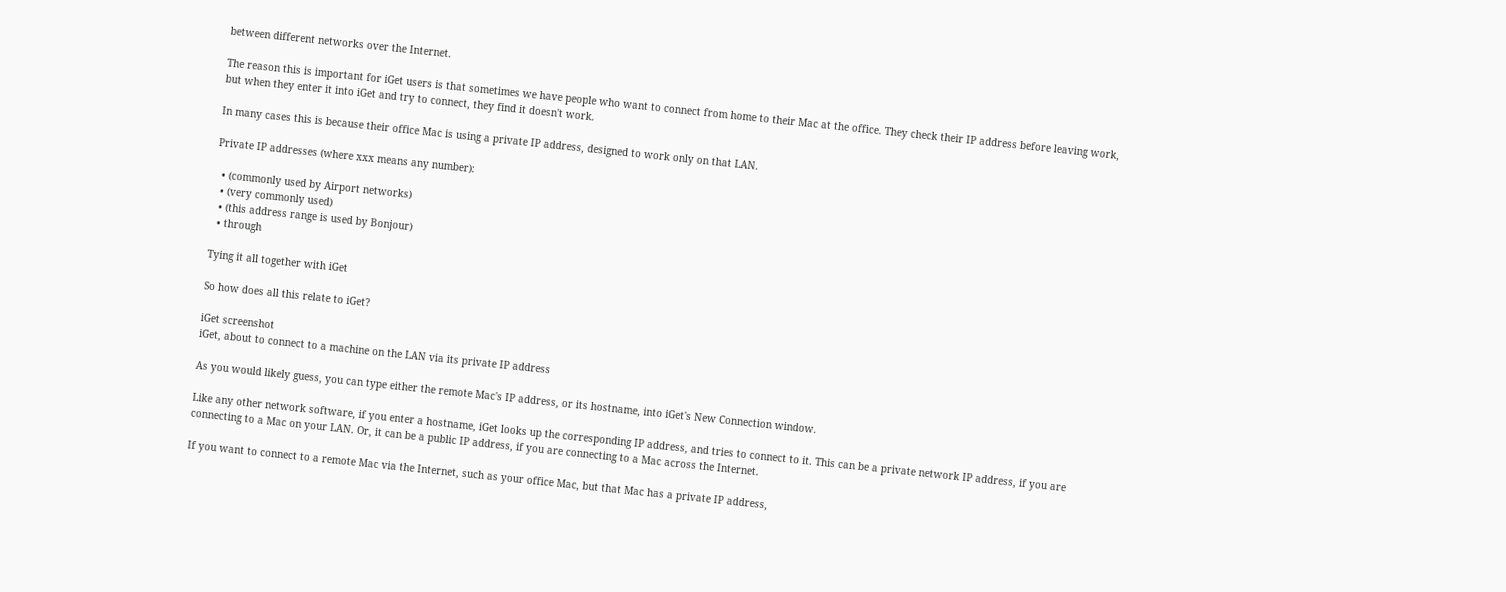between different networks over the Internet.

The reason this is important for iGet users is that sometimes we have people who want to connect from home to their Mac at the office. They check their IP address before leaving work, but when they enter it into iGet and try to connect, they find it doesn't work.

In many cases this is because their office Mac is using a private IP address, designed to work only on that LAN.

Private IP addresses (where xxx means any number):

  • (commonly used by Airport networks)
  • (very commonly used)
  • (this address range is used by Bonjour)
  • through

Tying it all together with iGet

So how does all this relate to iGet?

iGet screenshot
iGet, about to connect to a machine on the LAN via its private IP address

As you would likely guess, you can type either the remote Mac's IP address, or its hostname, into iGet's New Connection window.

Like any other network software, if you enter a hostname, iGet looks up the corresponding IP address, and tries to connect to it. This can be a private network IP address, if you are connecting to a Mac on your LAN. Or, it can be a public IP address, if you are connecting to a Mac across the Internet.

If you want to connect to a remote Mac via the Internet, such as your office Mac, but that Mac has a private IP address,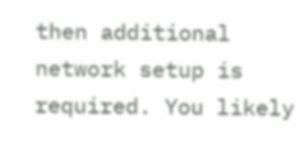then additional network setup is required. You likely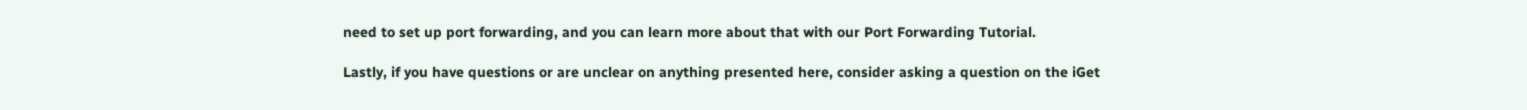need to set up port forwarding, and you can learn more about that with our Port Forwarding Tutorial.

Lastly, if you have questions or are unclear on anything presented here, consider asking a question on the iGet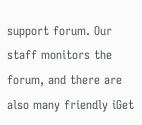support forum. Our staff monitors the forum, and there are also many friendly iGet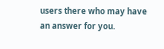users there who may have an answer for you.